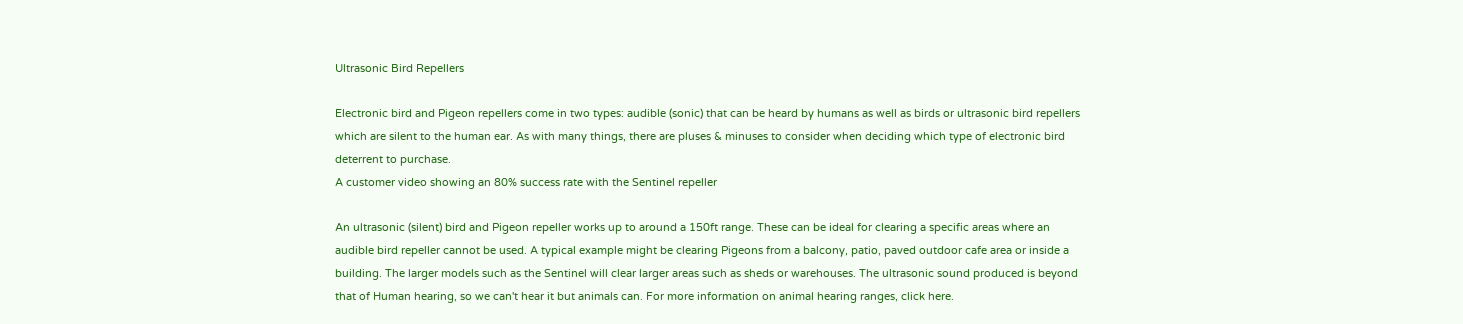Ultrasonic Bird Repellers

Electronic bird and Pigeon repellers come in two types: audible (sonic) that can be heard by humans as well as birds or ultrasonic bird repellers which are silent to the human ear. As with many things, there are pluses & minuses to consider when deciding which type of electronic bird deterrent to purchase.
A customer video showing an 80% success rate with the Sentinel repeller

An ultrasonic (silent) bird and Pigeon repeller works up to around a 150ft range. These can be ideal for clearing a specific areas where an audible bird repeller cannot be used. A typical example might be clearing Pigeons from a balcony, patio, paved outdoor cafe area or inside a building. The larger models such as the Sentinel will clear larger areas such as sheds or warehouses. The ultrasonic sound produced is beyond that of Human hearing, so we can't hear it but animals can. For more information on animal hearing ranges, click here.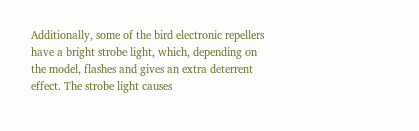Additionally, some of the bird electronic repellers have a bright strobe light, which, depending on the model, flashes and gives an extra deterrent effect. The strobe light causes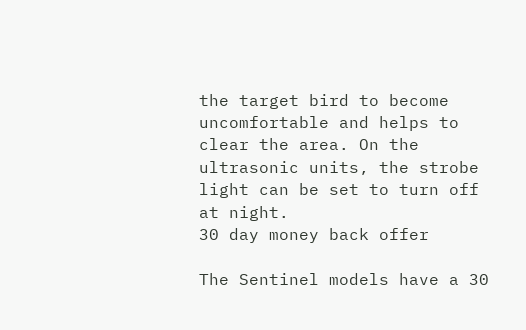the target bird to become uncomfortable and helps to clear the area. On the ultrasonic units, the strobe light can be set to turn off at night.
30 day money back offer

The Sentinel models have a 30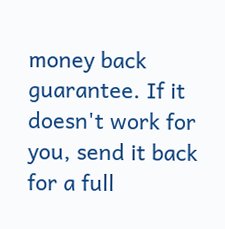money back guarantee. If it doesn't work for you, send it back for a full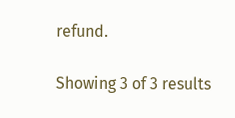refund.

Showing 3 of 3 results